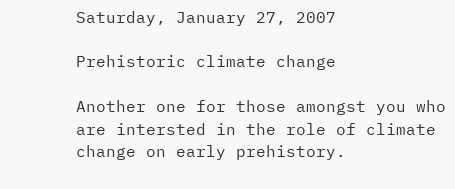Saturday, January 27, 2007

Prehistoric climate change

Another one for those amongst you who are intersted in the role of climate change on early prehistory.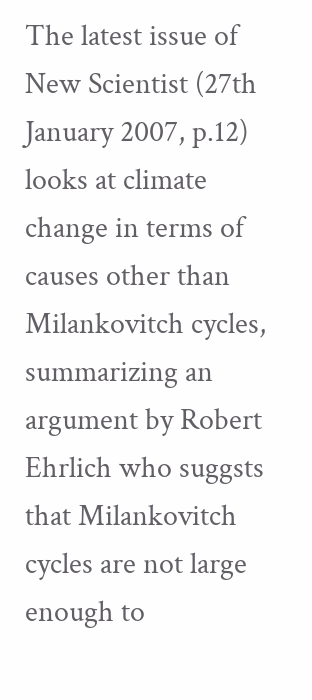The latest issue of New Scientist (27th January 2007, p.12) looks at climate change in terms of causes other than Milankovitch cycles, summarizing an argument by Robert Ehrlich who suggsts that Milankovitch cycles are not large enough to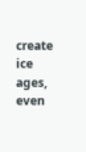create ice ages, even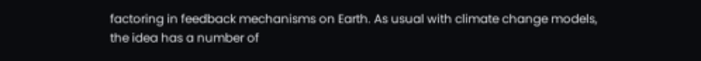factoring in feedback mechanisms on Earth. As usual with climate change models, the idea has a number of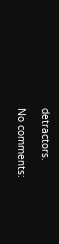detractors.

No comments: